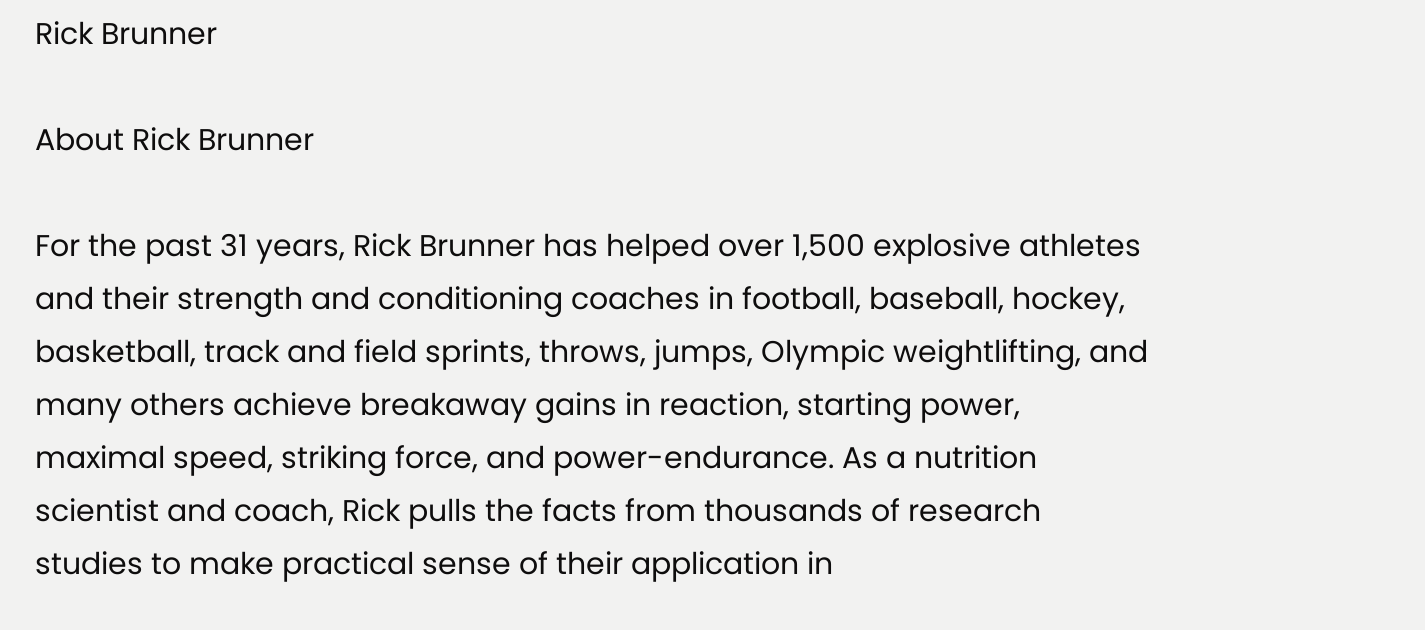Rick Brunner

About Rick Brunner

For the past 31 years, Rick Brunner has helped over 1,500 explosive athletes and their strength and conditioning coaches in football, baseball, hockey, basketball, track and field sprints, throws, jumps, Olympic weightlifting, and many others achieve breakaway gains in reaction, starting power, maximal speed, striking force, and power-endurance. As a nutrition scientist and coach, Rick pulls the facts from thousands of research studies to make practical sense of their application in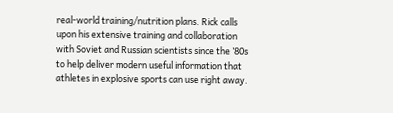real-world training/nutrition plans. Rick calls upon his extensive training and collaboration with Soviet and Russian scientists since the ’80s to help deliver modern useful information that athletes in explosive sports can use right away.